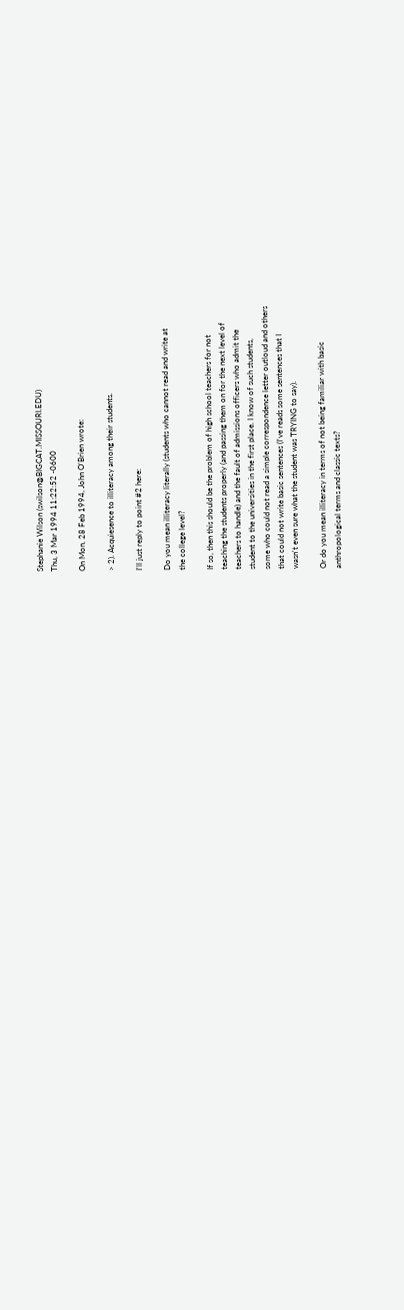Stephanie Wilson (swilson@BIGCAT.MISSOURI.EDU)
Thu, 3 Mar 1994 11:22:52 -0600

On Mon, 28 Feb 1994, John O'Brien wrote:

> 2). Acquiesence to illiteracy among their students.

I'll just reply to point #2 here:

Do you mean illiteracy literally (students who cannot read and write at
the college level?

If so, then this should be the problem of high school teachers for not
teaching the students properly (and passing them on for the next level of
teachers to handle) and the fault of admissions officers who admit the
student to the universities in the first place. I know of such students,
some who could not read a simple correspondence letter outloud and others
that could not write basic sentences (I've reads some sentences that I
wasn't even sure what the student was TRYING to say).

Or do you mean illiteracy in terms of not being familiar with basic
anthropological terms and classic texts?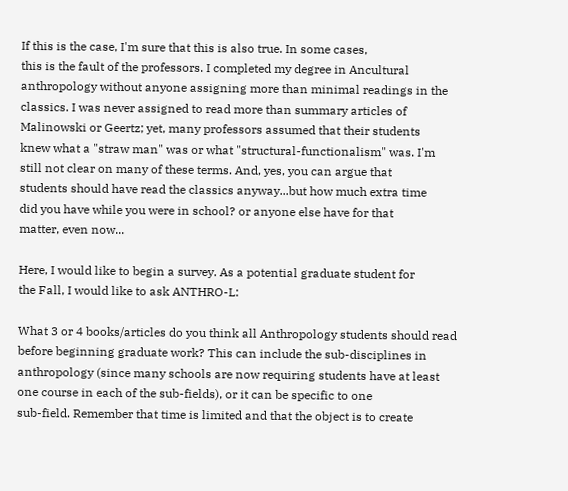If this is the case, I'm sure that this is also true. In some cases,
this is the fault of the professors. I completed my degree in Ancultural
anthropology without anyone assigning more than minimal readings in the
classics. I was never assigned to read more than summary articles of
Malinowski or Geertz; yet, many professors assumed that their students
knew what a "straw man" was or what "structural-functionalism" was. I'm
still not clear on many of these terms. And, yes, you can argue that
students should have read the classics anyway...but how much extra time
did you have while you were in school? or anyone else have for that
matter, even now...

Here, I would like to begin a survey. As a potential graduate student for
the Fall, I would like to ask ANTHRO-L:

What 3 or 4 books/articles do you think all Anthropology students should read
before beginning graduate work? This can include the sub-disciplines in
anthropology (since many schools are now requiring students have at least
one course in each of the sub-fields), or it can be specific to one
sub-field. Remember that time is limited and that the object is to create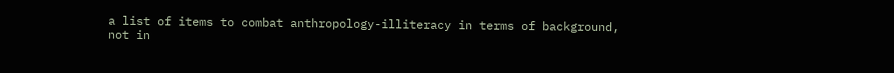a list of items to combat anthropology-illiteracy in terms of background,
not in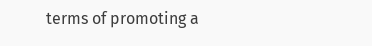terms of promoting a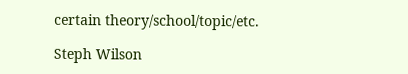certain theory/school/topic/etc.

Steph Wilson